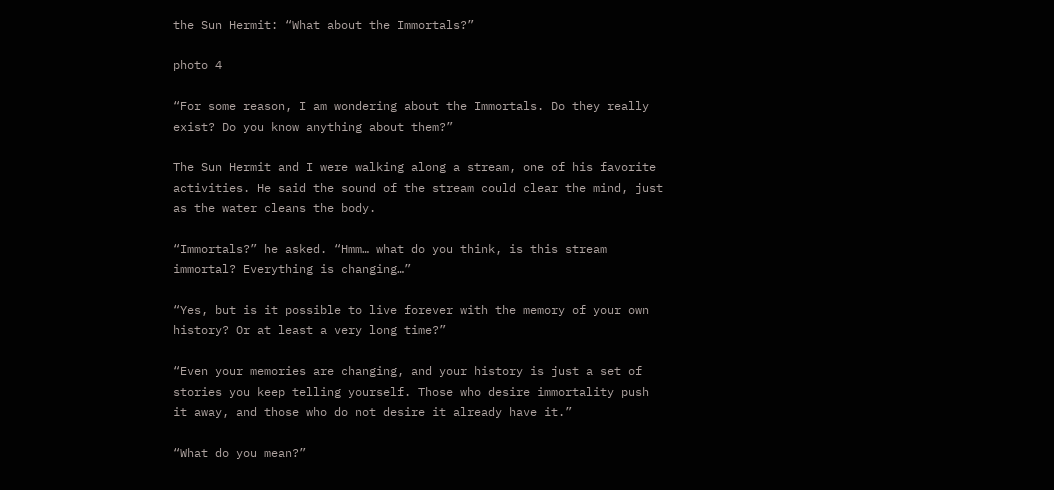the Sun Hermit: “What about the Immortals?”

photo 4

“For some reason, I am wondering about the Immortals. Do they really exist? Do you know anything about them?”

The Sun Hermit and I were walking along a stream, one of his favorite activities. He said the sound of the stream could clear the mind, just as the water cleans the body.

“Immortals?” he asked. “Hmm… what do you think, is this stream immortal? Everything is changing…”

“Yes, but is it possible to live forever with the memory of your own history? Or at least a very long time?”

“Even your memories are changing, and your history is just a set of stories you keep telling yourself. Those who desire immortality push it away, and those who do not desire it already have it.”

“What do you mean?”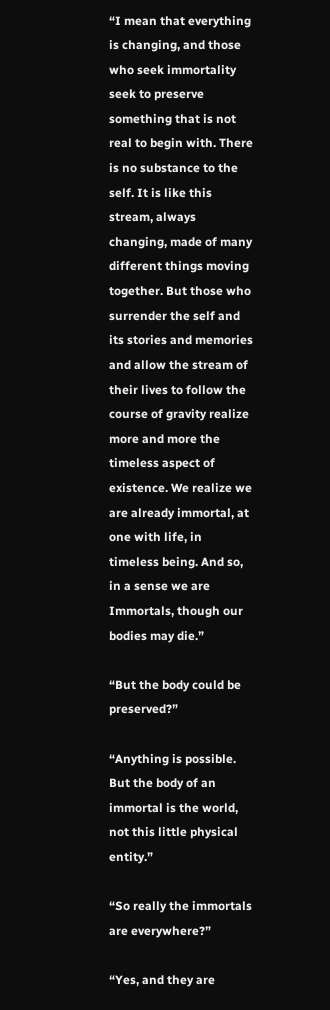“I mean that everything is changing, and those who seek immortality seek to preserve something that is not real to begin with. There is no substance to the self. It is like this stream, always changing, made of many different things moving together. But those who surrender the self and its stories and memories and allow the stream of their lives to follow the course of gravity realize more and more the timeless aspect of existence. We realize we are already immortal, at one with life, in timeless being. And so, in a sense we are Immortals, though our bodies may die.”

“But the body could be preserved?”

“Anything is possible. But the body of an immortal is the world, not this little physical entity.”

“So really the immortals are everywhere?”

“Yes, and they are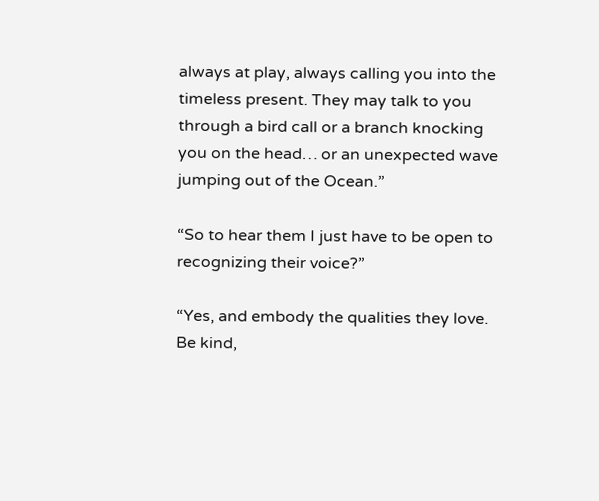always at play, always calling you into the timeless present. They may talk to you through a bird call or a branch knocking you on the head… or an unexpected wave jumping out of the Ocean.”

“So to hear them I just have to be open to recognizing their voice?”

“Yes, and embody the qualities they love. Be kind,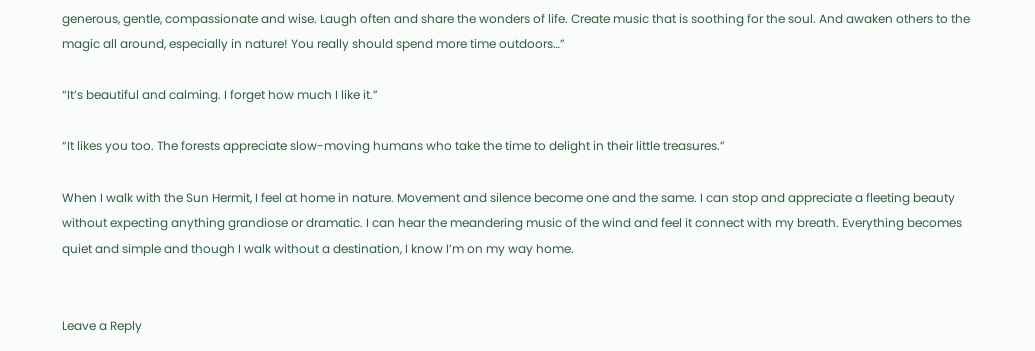generous, gentle, compassionate and wise. Laugh often and share the wonders of life. Create music that is soothing for the soul. And awaken others to the magic all around, especially in nature! You really should spend more time outdoors…”

“It’s beautiful and calming. I forget how much I like it.”

“It likes you too. The forests appreciate slow-moving humans who take the time to delight in their little treasures.”

When I walk with the Sun Hermit, I feel at home in nature. Movement and silence become one and the same. I can stop and appreciate a fleeting beauty without expecting anything grandiose or dramatic. I can hear the meandering music of the wind and feel it connect with my breath. Everything becomes quiet and simple and though I walk without a destination, I know I’m on my way home.


Leave a Reply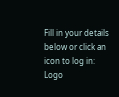Fill in your details below or click an icon to log in: Logo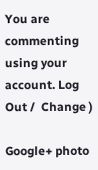You are commenting using your account. Log Out /  Change )

Google+ photo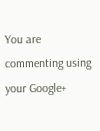You are commenting using your Google+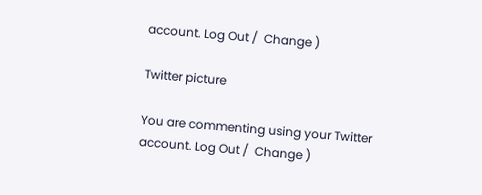account. Log Out /  Change )

Twitter picture

You are commenting using your Twitter account. Log Out /  Change )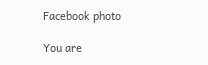Facebook photo

You are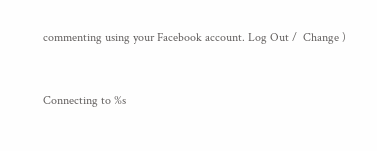commenting using your Facebook account. Log Out /  Change )


Connecting to %s